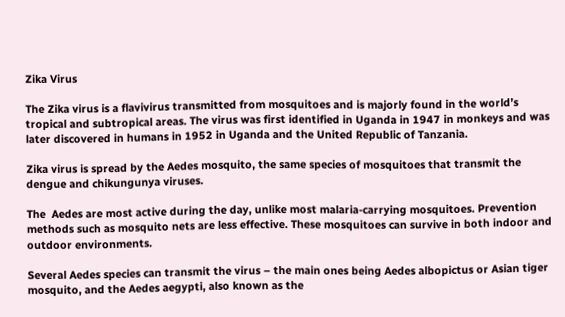Zika Virus

The Zika virus is a flavivirus transmitted from mosquitoes and is majorly found in the world’s tropical and subtropical areas. The virus was first identified in Uganda in 1947 in monkeys and was later discovered in humans in 1952 in Uganda and the United Republic of Tanzania.

Zika virus is spread by the Aedes mosquito, the same species of mosquitoes that transmit the dengue and chikungunya viruses.

The  Aedes are most active during the day, unlike most malaria-carrying mosquitoes. Prevention methods such as mosquito nets are less effective. These mosquitoes can survive in both indoor and outdoor environments.

Several Aedes species can transmit the virus – the main ones being Aedes albopictus or Asian tiger mosquito, and the Aedes aegypti, also known as the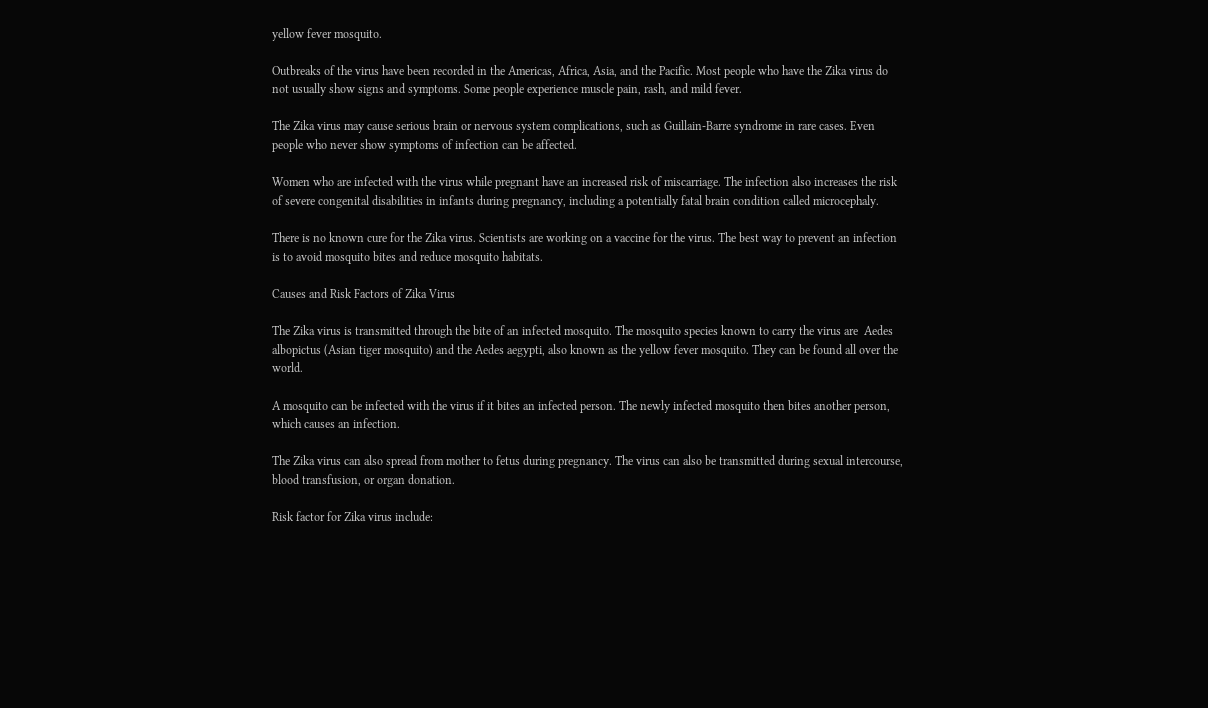yellow fever mosquito.

Outbreaks of the virus have been recorded in the Americas, Africa, Asia, and the Pacific. Most people who have the Zika virus do not usually show signs and symptoms. Some people experience muscle pain, rash, and mild fever.

The Zika virus may cause serious brain or nervous system complications, such as Guillain-Barre syndrome in rare cases. Even people who never show symptoms of infection can be affected.

Women who are infected with the virus while pregnant have an increased risk of miscarriage. The infection also increases the risk of severe congenital disabilities in infants during pregnancy, including a potentially fatal brain condition called microcephaly.

There is no known cure for the Zika virus. Scientists are working on a vaccine for the virus. The best way to prevent an infection is to avoid mosquito bites and reduce mosquito habitats.

Causes and Risk Factors of Zika Virus

The Zika virus is transmitted through the bite of an infected mosquito. The mosquito species known to carry the virus are  Aedes albopictus (Asian tiger mosquito) and the Aedes aegypti, also known as the yellow fever mosquito. They can be found all over the world.

A mosquito can be infected with the virus if it bites an infected person. The newly infected mosquito then bites another person, which causes an infection.

The Zika virus can also spread from mother to fetus during pregnancy. The virus can also be transmitted during sexual intercourse, blood transfusion, or organ donation.

Risk factor for Zika virus include: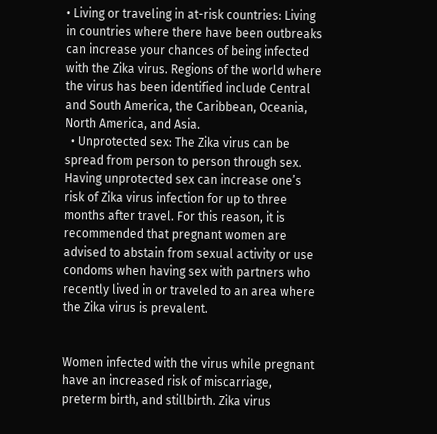• Living or traveling in at-risk countries: Living in countries where there have been outbreaks can increase your chances of being infected with the Zika virus. Regions of the world where the virus has been identified include Central and South America, the Caribbean, Oceania, North America, and Asia.
  • Unprotected sex: The Zika virus can be spread from person to person through sex. Having unprotected sex can increase one’s risk of Zika virus infection for up to three months after travel. For this reason, it is recommended that pregnant women are advised to abstain from sexual activity or use condoms when having sex with partners who recently lived in or traveled to an area where the Zika virus is prevalent.


Women infected with the virus while pregnant have an increased risk of miscarriage, preterm birth, and stillbirth. Zika virus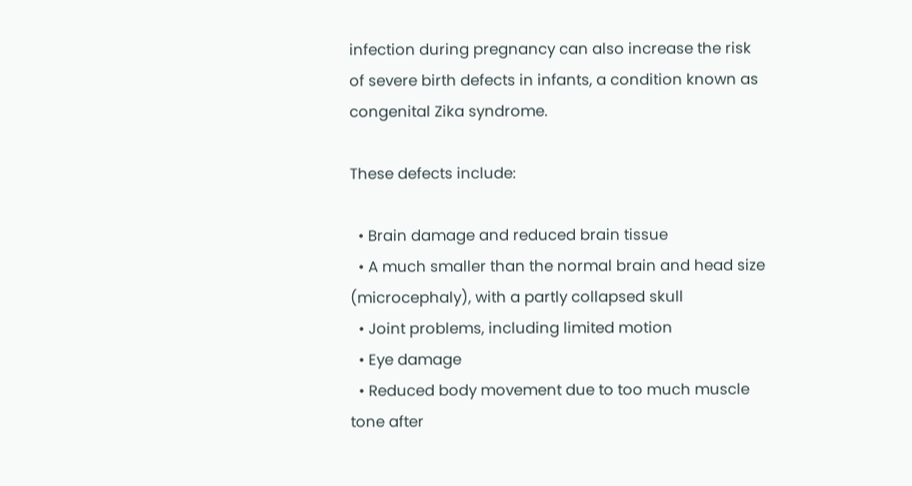infection during pregnancy can also increase the risk of severe birth defects in infants, a condition known as congenital Zika syndrome.

These defects include:

  • Brain damage and reduced brain tissue
  • A much smaller than the normal brain and head size (microcephaly), with a partly collapsed skull
  • Joint problems, including limited motion
  • Eye damage
  • Reduced body movement due to too much muscle tone after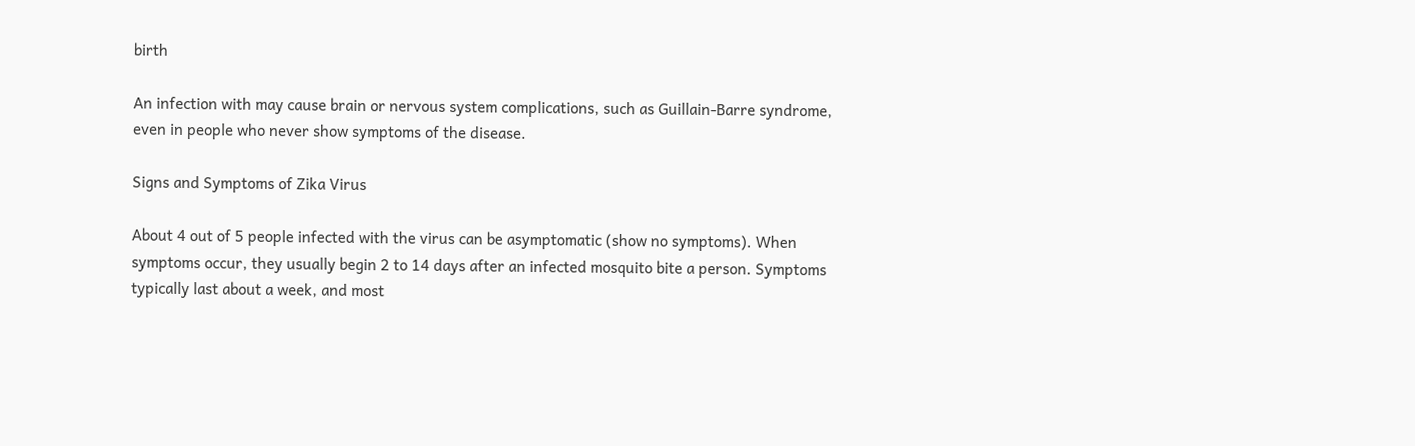birth

An infection with may cause brain or nervous system complications, such as Guillain-Barre syndrome, even in people who never show symptoms of the disease.

Signs and Symptoms of Zika Virus

About 4 out of 5 people infected with the virus can be asymptomatic (show no symptoms). When symptoms occur, they usually begin 2 to 14 days after an infected mosquito bite a person. Symptoms typically last about a week, and most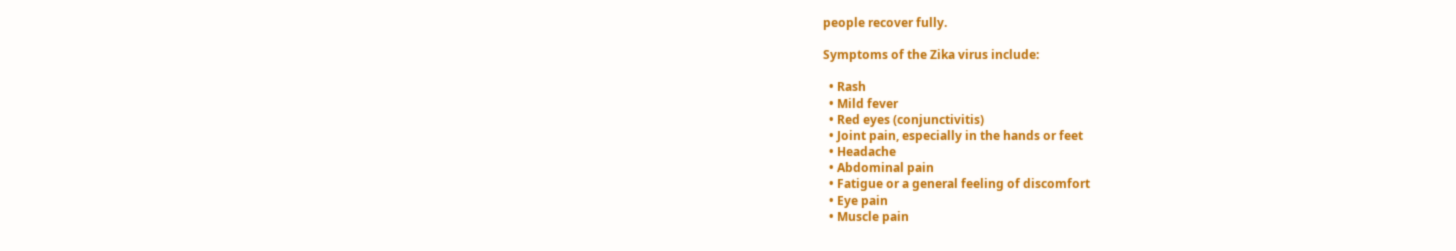people recover fully.

Symptoms of the Zika virus include:

  • Rash
  • Mild fever
  • Red eyes (conjunctivitis)
  • Joint pain, especially in the hands or feet
  • Headache
  • Abdominal pain
  • Fatigue or a general feeling of discomfort
  • Eye pain
  • Muscle pain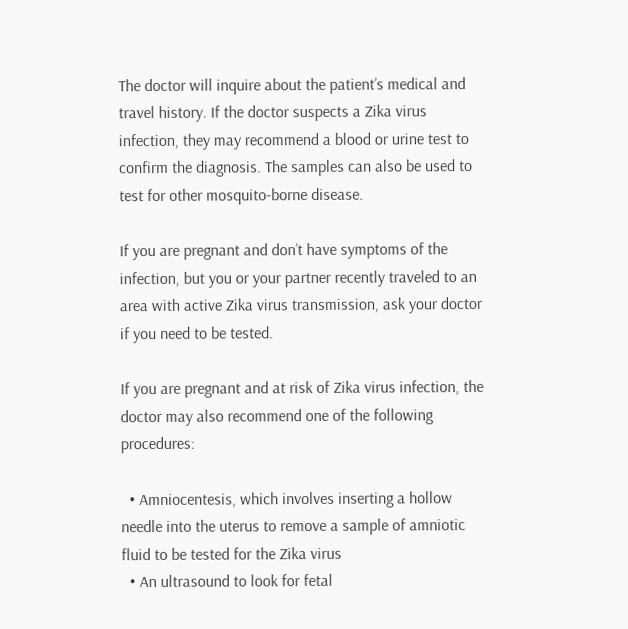The doctor will inquire about the patient’s medical and travel history. If the doctor suspects a Zika virus infection, they may recommend a blood or urine test to confirm the diagnosis. The samples can also be used to test for other mosquito-borne disease.

If you are pregnant and don’t have symptoms of the infection, but you or your partner recently traveled to an area with active Zika virus transmission, ask your doctor if you need to be tested.

If you are pregnant and at risk of Zika virus infection, the doctor may also recommend one of the following procedures:

  • Amniocentesis, which involves inserting a hollow needle into the uterus to remove a sample of amniotic fluid to be tested for the Zika virus
  • An ultrasound to look for fetal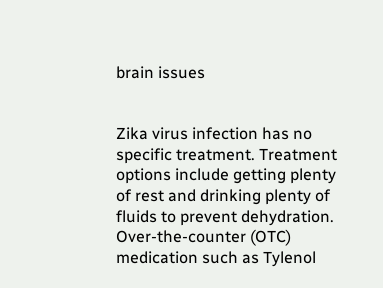brain issues


Zika virus infection has no specific treatment. Treatment options include getting plenty of rest and drinking plenty of fluids to prevent dehydration. Over-the-counter (OTC) medication such as Tylenol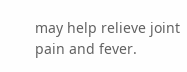may help relieve joint pain and fever.